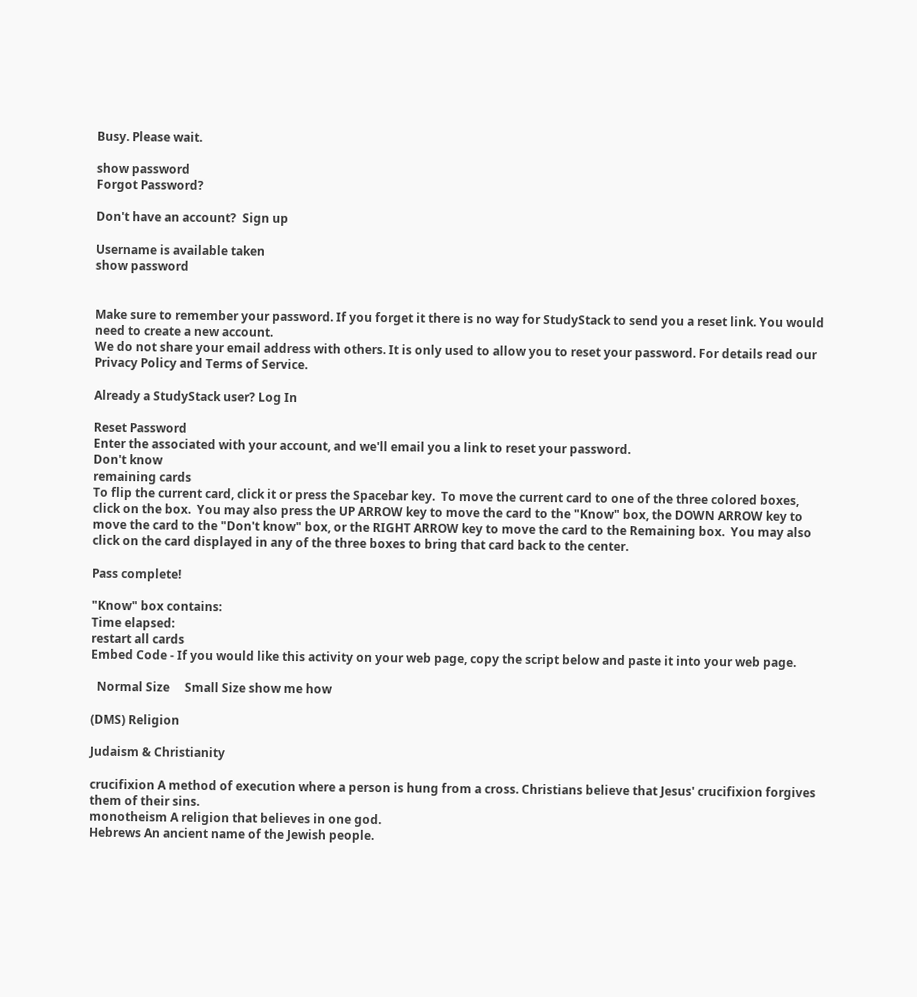Busy. Please wait.

show password
Forgot Password?

Don't have an account?  Sign up

Username is available taken
show password


Make sure to remember your password. If you forget it there is no way for StudyStack to send you a reset link. You would need to create a new account.
We do not share your email address with others. It is only used to allow you to reset your password. For details read our Privacy Policy and Terms of Service.

Already a StudyStack user? Log In

Reset Password
Enter the associated with your account, and we'll email you a link to reset your password.
Don't know
remaining cards
To flip the current card, click it or press the Spacebar key.  To move the current card to one of the three colored boxes, click on the box.  You may also press the UP ARROW key to move the card to the "Know" box, the DOWN ARROW key to move the card to the "Don't know" box, or the RIGHT ARROW key to move the card to the Remaining box.  You may also click on the card displayed in any of the three boxes to bring that card back to the center.

Pass complete!

"Know" box contains:
Time elapsed:
restart all cards
Embed Code - If you would like this activity on your web page, copy the script below and paste it into your web page.

  Normal Size     Small Size show me how

(DMS) Religion

Judaism & Christianity

crucifixion A method of execution where a person is hung from a cross. Christians believe that Jesus' crucifixion forgives them of their sins.
monotheism A religion that believes in one god.
Hebrews An ancient name of the Jewish people.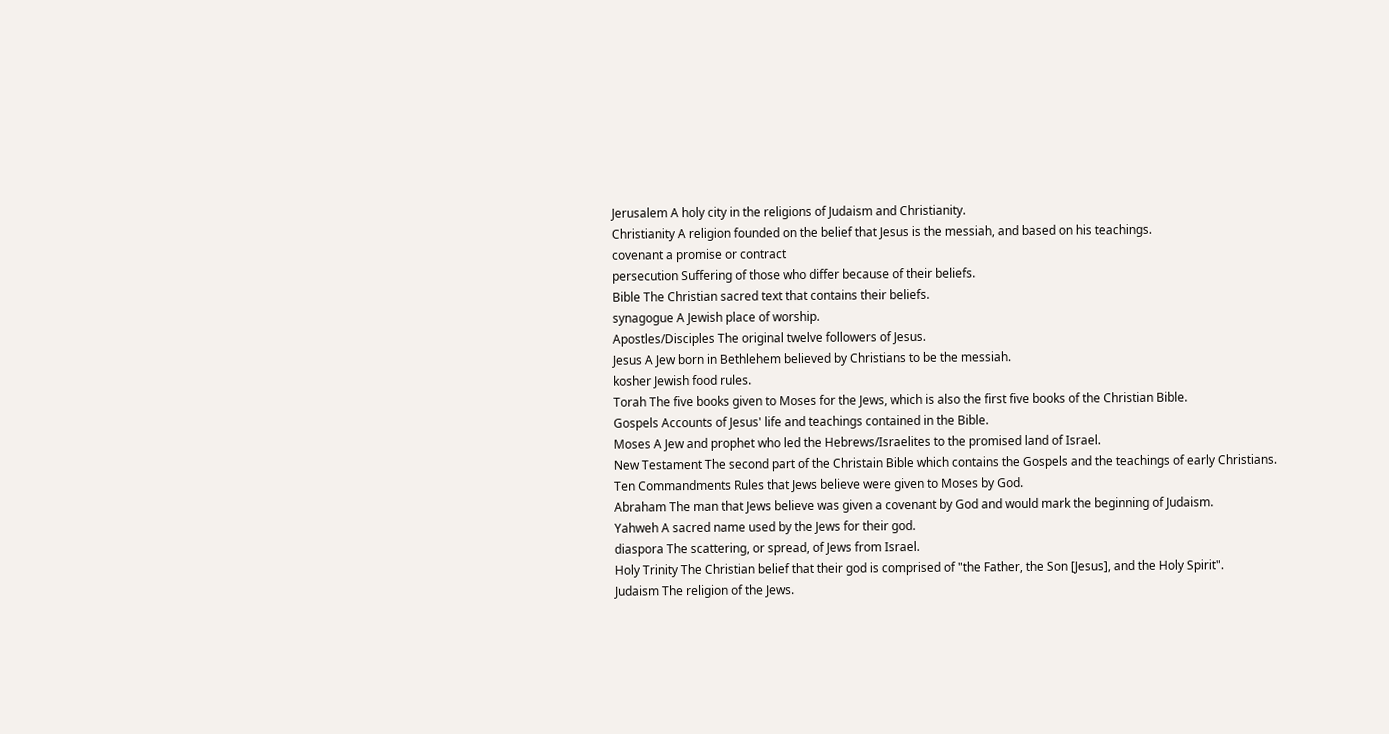Jerusalem A holy city in the religions of Judaism and Christianity.
Christianity A religion founded on the belief that Jesus is the messiah, and based on his teachings.
covenant a promise or contract
persecution Suffering of those who differ because of their beliefs.
Bible The Christian sacred text that contains their beliefs.
synagogue A Jewish place of worship.
Apostles/Disciples The original twelve followers of Jesus.
Jesus A Jew born in Bethlehem believed by Christians to be the messiah.
kosher Jewish food rules.
Torah The five books given to Moses for the Jews, which is also the first five books of the Christian Bible.
Gospels Accounts of Jesus' life and teachings contained in the Bible.
Moses A Jew and prophet who led the Hebrews/Israelites to the promised land of Israel.
New Testament The second part of the Christain Bible which contains the Gospels and the teachings of early Christians.
Ten Commandments Rules that Jews believe were given to Moses by God.
Abraham The man that Jews believe was given a covenant by God and would mark the beginning of Judaism.
Yahweh A sacred name used by the Jews for their god.
diaspora The scattering, or spread, of Jews from Israel.
Holy Trinity The Christian belief that their god is comprised of "the Father, the Son [Jesus], and the Holy Spirit".
Judaism The religion of the Jews.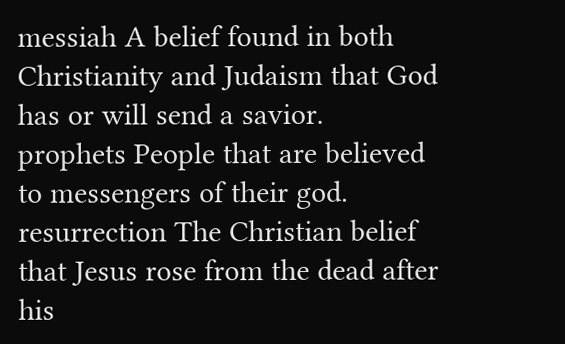messiah A belief found in both Christianity and Judaism that God has or will send a savior.
prophets People that are believed to messengers of their god.
resurrection The Christian belief that Jesus rose from the dead after his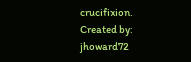crucifixion.
Created by: jhoward72